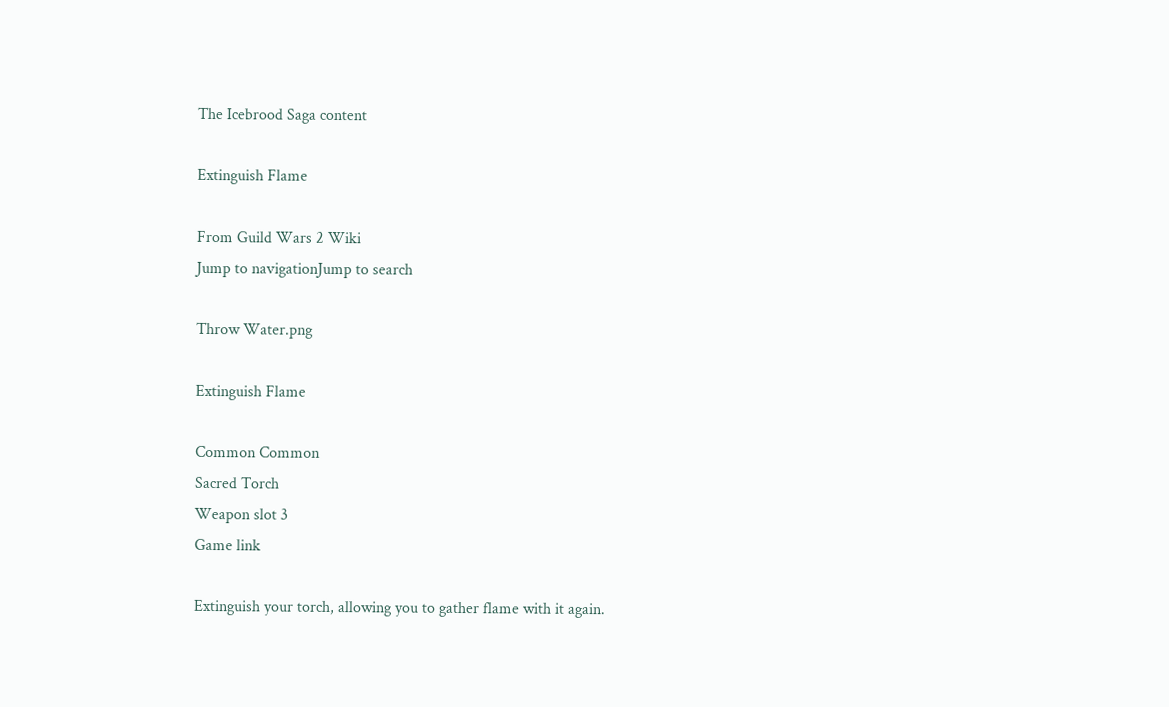The Icebrood Saga content

Extinguish Flame

From Guild Wars 2 Wiki
Jump to navigationJump to search

Throw Water.png

Extinguish Flame

Common Common
Sacred Torch
Weapon slot 3
Game link

Extinguish your torch, allowing you to gather flame with it again.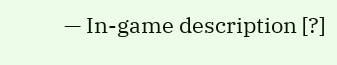— In-game description [?]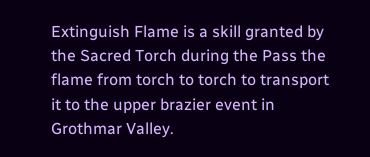Extinguish Flame is a skill granted by the Sacred Torch during the Pass the flame from torch to torch to transport it to the upper brazier event in Grothmar Valley.